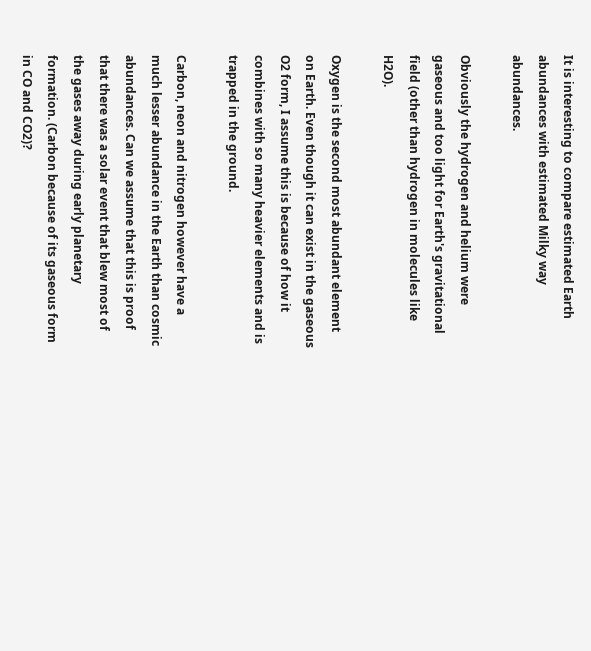It is interesting to compare estimated Earth abundances with estimated Milky way abundances.

Obviously the hydrogen and helium were gaseous and too light for Earth's gravitational field (other than hydrogen in molecules like H2O).

Oxygen is the second most abundant element on Earth. Even though it can exist in the gaseous O2 form, I assume this is because of how it combines with so many heavier elements and is trapped in the ground.

Carbon, neon and nitrogen however have a much lesser abundance in the Earth than cosmic abundances. Can we assume that this is proof that there was a solar event that blew most of the gases away during early planetary formation. (Carbon because of its gaseous form in CO and CO2)?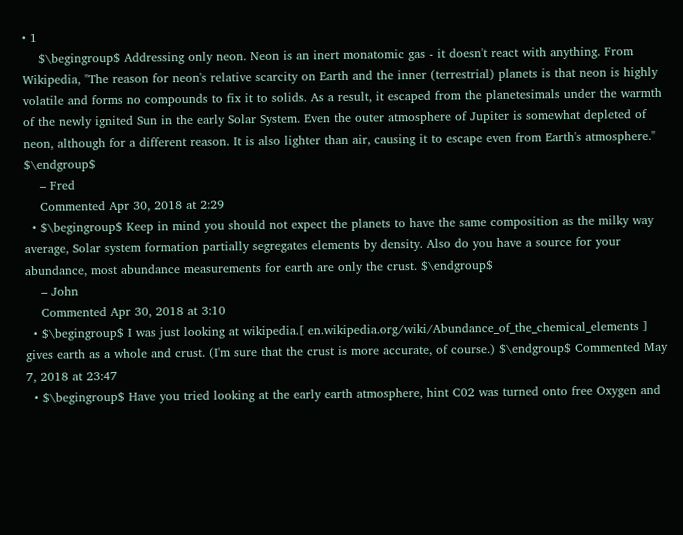• 1
    $\begingroup$ Addressing only neon. Neon is an inert monatomic gas - it doesn't react with anything. From Wikipedia, "The reason for neon's relative scarcity on Earth and the inner (terrestrial) planets is that neon is highly volatile and forms no compounds to fix it to solids. As a result, it escaped from the planetesimals under the warmth of the newly ignited Sun in the early Solar System. Even the outer atmosphere of Jupiter is somewhat depleted of neon, although for a different reason. It is also lighter than air, causing it to escape even from Earth's atmosphere." $\endgroup$
    – Fred
    Commented Apr 30, 2018 at 2:29
  • $\begingroup$ Keep in mind you should not expect the planets to have the same composition as the milky way average, Solar system formation partially segregates elements by density. Also do you have a source for your abundance, most abundance measurements for earth are only the crust. $\endgroup$
    – John
    Commented Apr 30, 2018 at 3:10
  • $\begingroup$ I was just looking at wikipedia.[ en.wikipedia.org/wiki/Abundance_of_the_chemical_elements ] gives earth as a whole and crust. (I'm sure that the crust is more accurate, of course.) $\endgroup$ Commented May 7, 2018 at 23:47
  • $\begingroup$ Have you tried looking at the early earth atmosphere, hint C02 was turned onto free Oxygen and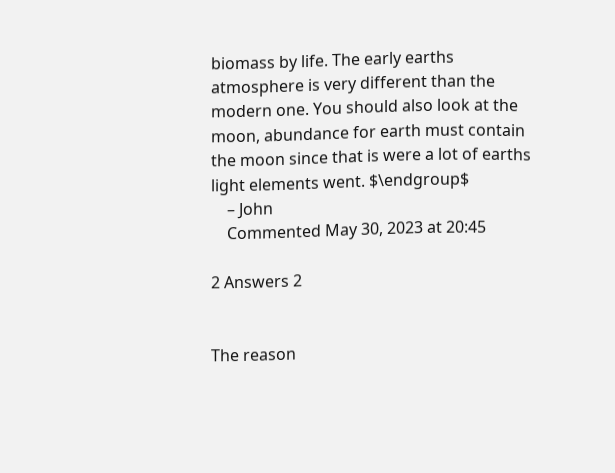biomass by life. The early earths atmosphere is very different than the modern one. You should also look at the moon, abundance for earth must contain the moon since that is were a lot of earths light elements went. $\endgroup$
    – John
    Commented May 30, 2023 at 20:45

2 Answers 2


The reason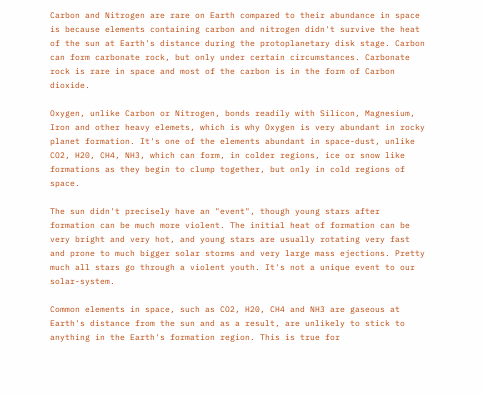Carbon and Nitrogen are rare on Earth compared to their abundance in space is because elements containing carbon and nitrogen didn't survive the heat of the sun at Earth's distance during the protoplanetary disk stage. Carbon can form carbonate rock, but only under certain circumstances. Carbonate rock is rare in space and most of the carbon is in the form of Carbon dioxide.

Oxygen, unlike Carbon or Nitrogen, bonds readily with Silicon, Magnesium, Iron and other heavy elemets, which is why Oxygen is very abundant in rocky planet formation. It's one of the elements abundant in space-dust, unlike CO2, H20, CH4, NH3, which can form, in colder regions, ice or snow like formations as they begin to clump together, but only in cold regions of space.

The sun didn't precisely have an "event", though young stars after formation can be much more violent. The initial heat of formation can be very bright and very hot, and young stars are usually rotating very fast and prone to much bigger solar storms and very large mass ejections. Pretty much all stars go through a violent youth. It's not a unique event to our solar-system.

Common elements in space, such as CO2, H20, CH4 and NH3 are gaseous at Earth's distance from the sun and as a result, are unlikely to stick to anything in the Earth's formation region. This is true for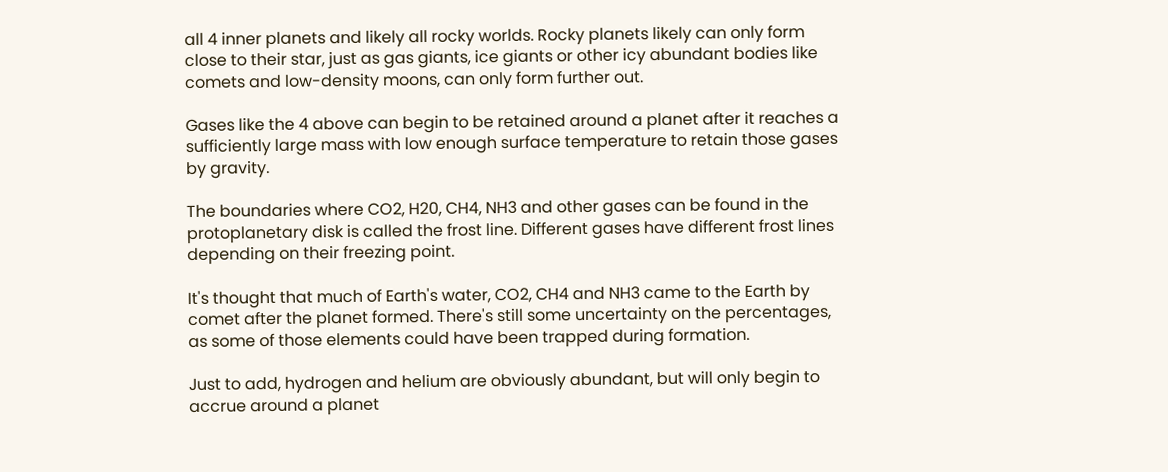all 4 inner planets and likely all rocky worlds. Rocky planets likely can only form close to their star, just as gas giants, ice giants or other icy abundant bodies like comets and low-density moons, can only form further out.

Gases like the 4 above can begin to be retained around a planet after it reaches a sufficiently large mass with low enough surface temperature to retain those gases by gravity.

The boundaries where CO2, H20, CH4, NH3 and other gases can be found in the protoplanetary disk is called the frost line. Different gases have different frost lines depending on their freezing point.

It's thought that much of Earth's water, CO2, CH4 and NH3 came to the Earth by comet after the planet formed. There's still some uncertainty on the percentages, as some of those elements could have been trapped during formation.

Just to add, hydrogen and helium are obviously abundant, but will only begin to accrue around a planet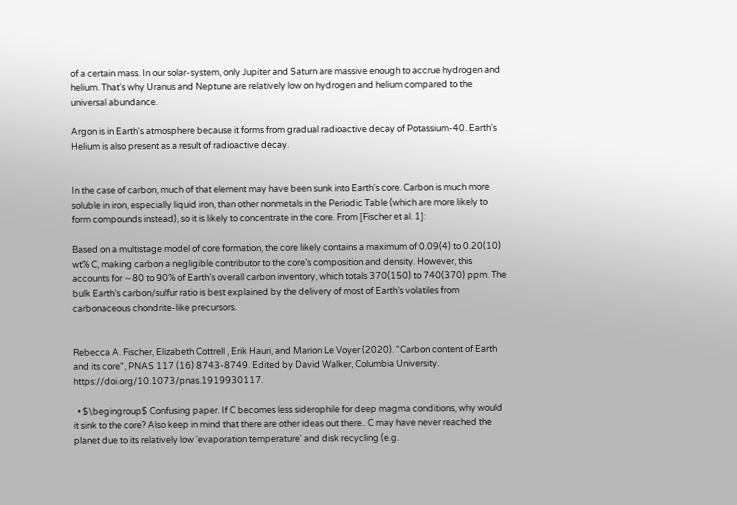of a certain mass. In our solar-system, only Jupiter and Saturn are massive enough to accrue hydrogen and helium. That's why Uranus and Neptune are relatively low on hydrogen and helium compared to the universal abundance.

Argon is in Earth's atmosphere because it forms from gradual radioactive decay of Potassium-40. Earth's Helium is also present as a result of radioactive decay.


In the case of carbon, much of that element may have been sunk into Earth's core. Carbon is much more soluble in iron, especially liquid iron, than other nonmetals in the Periodic Table (which are more likely to form compounds instead), so it is likely to concentrate in the core. From [Fischer et al. 1]:

Based on a multistage model of core formation, the core likely contains a maximum of 0.09(4) to 0.20(10) wt% C, making carbon a negligible contributor to the core’s composition and density. However, this accounts for ∼80 to 90% of Earth’s overall carbon inventory, which totals 370(150) to 740(370) ppm. The bulk Earth’s carbon/sulfur ratio is best explained by the delivery of most of Earth’s volatiles from carbonaceous chondrite-like precursors.


Rebecca A. Fischer, Elizabeth Cottrell , Erik Hauri, and Marion Le Voyer (2020). "Carbon content of Earth and its core", PNAS 117 (16) 8743-8749. Edited by David Walker, Columbia University. https://doi.org/10.1073/pnas.1919930117.

  • $\begingroup$ Confusing paper. If C becomes less siderophile for deep magma conditions, why would it sink to the core? Also keep in mind that there are other ideas out there.. C may have never reached the planet due to its relatively low 'evaporation temperature' and disk recycling (e.g.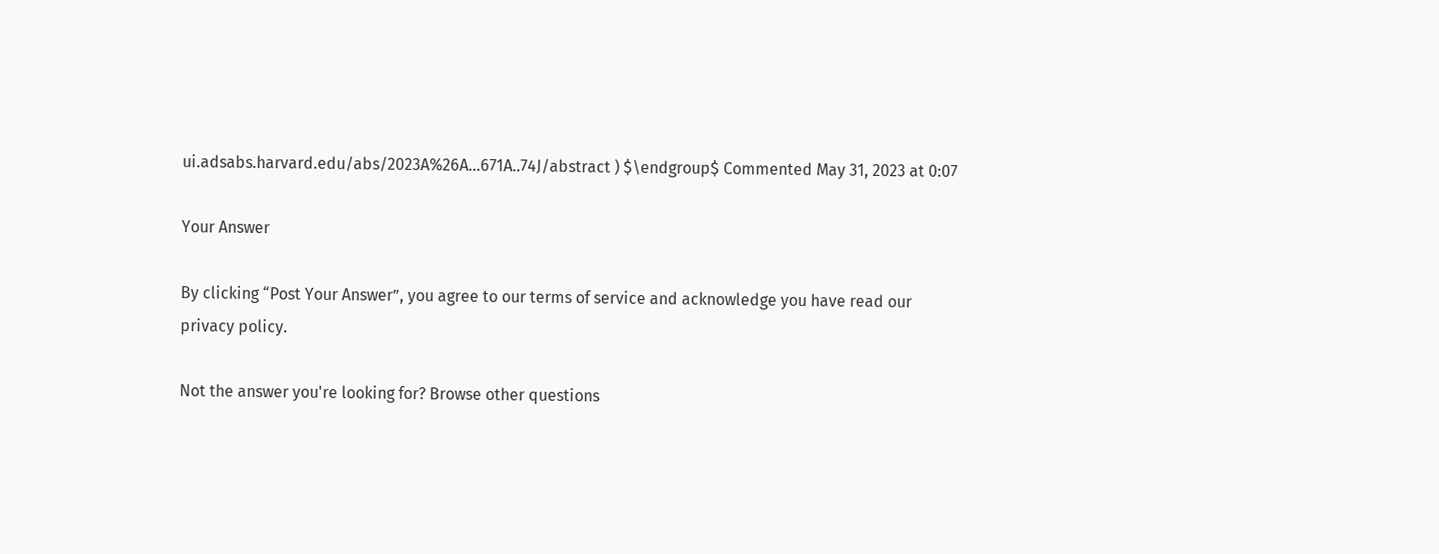ui.adsabs.harvard.edu/abs/2023A%26A...671A..74J/abstract ) $\endgroup$ Commented May 31, 2023 at 0:07

Your Answer

By clicking “Post Your Answer”, you agree to our terms of service and acknowledge you have read our privacy policy.

Not the answer you're looking for? Browse other questions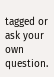tagged or ask your own question.